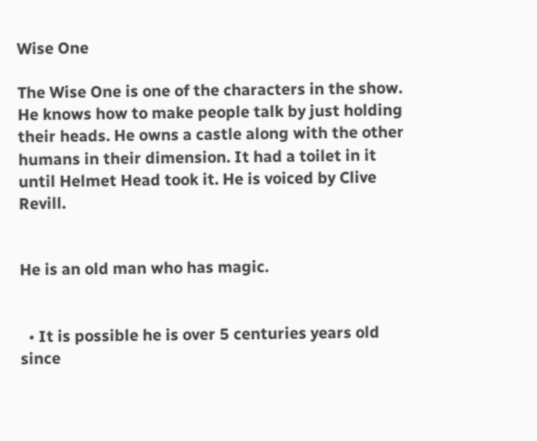Wise One

The Wise One is one of the characters in the show. He knows how to make people talk by just holding their heads. He owns a castle along with the other humans in their dimension. It had a toilet in it until Helmet Head took it. He is voiced by Clive Revill.


He is an old man who has magic.


  • It is possible he is over 5 centuries years old since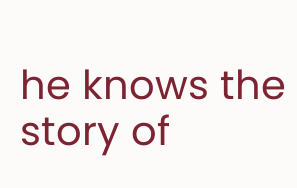he knows the story of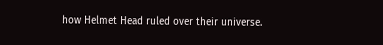how Helmet Head ruled over their universe.